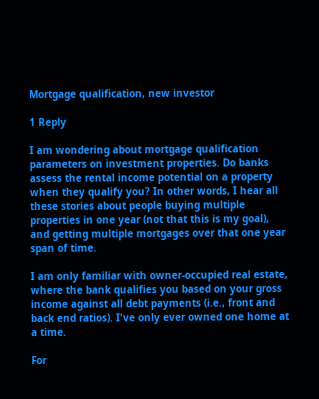Mortgage qualification, new investor

1 Reply

I am wondering about mortgage qualification parameters on investment properties. Do banks assess the rental income potential on a property when they qualify you? In other words, I hear all these stories about people buying multiple properties in one year (not that this is my goal), and getting multiple mortgages over that one year span of time.

I am only familiar with owner-occupied real estate, where the bank qualifies you based on your gross income against all debt payments (i.e., front and back end ratios). I've only ever owned one home at a time.

For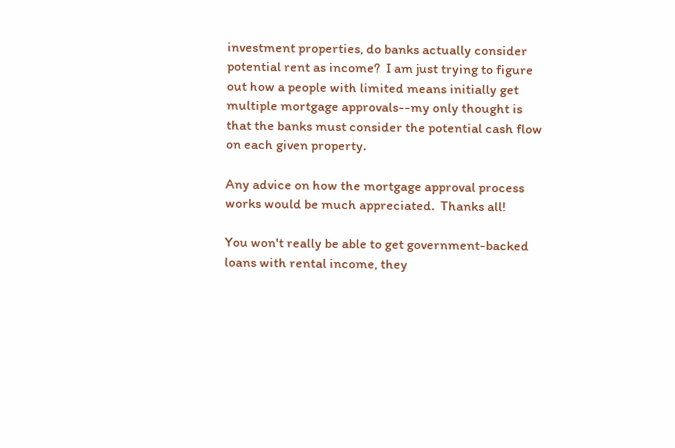investment properties, do banks actually consider potential rent as income?  I am just trying to figure out how a people with limited means initially get multiple mortgage approvals--my only thought is that the banks must consider the potential cash flow on each given property.

Any advice on how the mortgage approval process works would be much appreciated.  Thanks all!

You won't really be able to get government-backed loans with rental income, they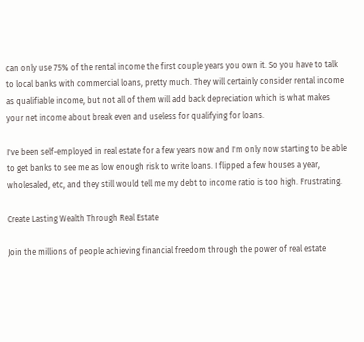can only use 75% of the rental income the first couple years you own it. So you have to talk to local banks with commercial loans, pretty much. They will certainly consider rental income as qualifiable income, but not all of them will add back depreciation which is what makes your net income about break even and useless for qualifying for loans.

I've been self-employed in real estate for a few years now and I'm only now starting to be able to get banks to see me as low enough risk to write loans. I flipped a few houses a year, wholesaled, etc, and they still would tell me my debt to income ratio is too high. Frustrating.

Create Lasting Wealth Through Real Estate

Join the millions of people achieving financial freedom through the power of real estate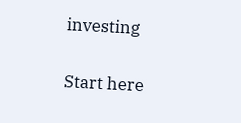investing

Start here